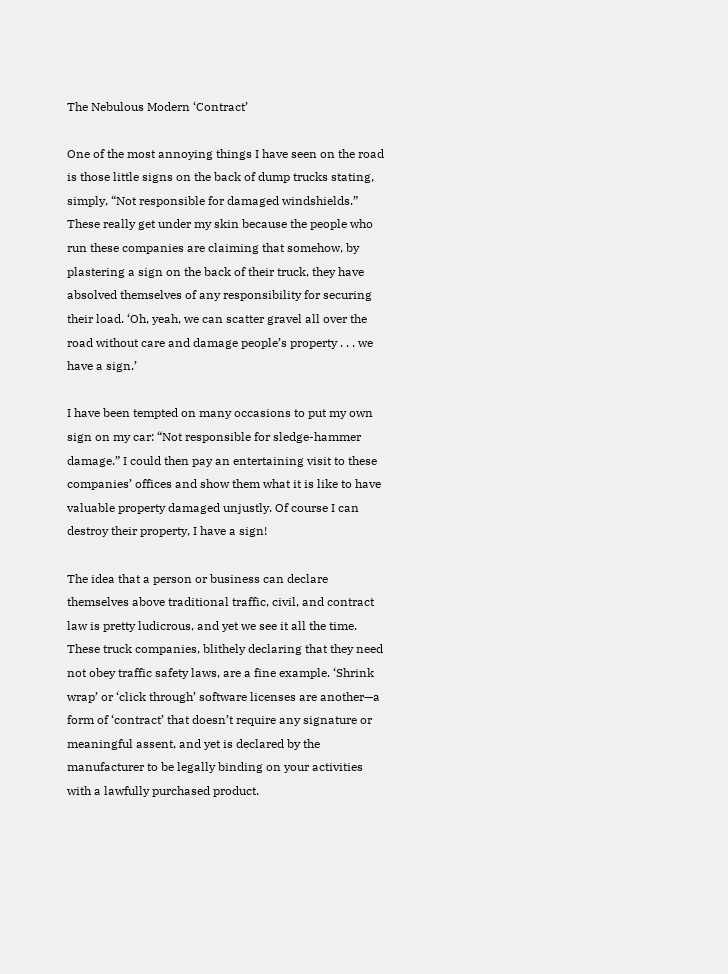The Nebulous Modern ‘Contract’

One of the most annoying things I have seen on the road is those little signs on the back of dump trucks stating, simply, “Not responsible for damaged windshields.” These really get under my skin because the people who run these companies are claiming that somehow, by plastering a sign on the back of their truck, they have absolved themselves of any responsibility for securing their load. ‘Oh, yeah, we can scatter gravel all over the road without care and damage people’s property . . . we have a sign.’

I have been tempted on many occasions to put my own sign on my car: “Not responsible for sledge-hammer damage.” I could then pay an entertaining visit to these companies’ offices and show them what it is like to have valuable property damaged unjustly. Of course I can destroy their property, I have a sign!

The idea that a person or business can declare themselves above traditional traffic, civil, and contract law is pretty ludicrous, and yet we see it all the time. These truck companies, blithely declaring that they need not obey traffic safety laws, are a fine example. ‘Shrink wrap’ or ‘click through’ software licenses are another—a form of ‘contract’ that doesn’t require any signature or meaningful assent, and yet is declared by the manufacturer to be legally binding on your activities with a lawfully purchased product.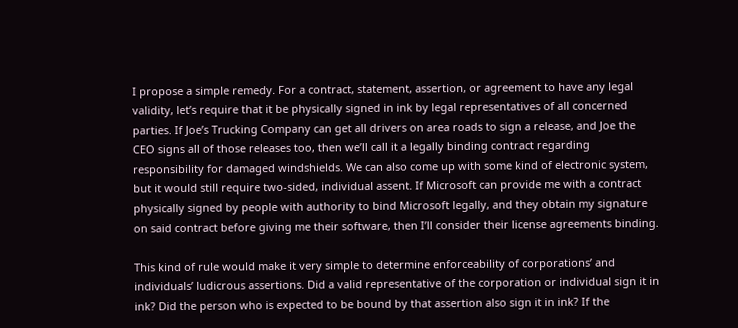I propose a simple remedy. For a contract, statement, assertion, or agreement to have any legal validity, let’s require that it be physically signed in ink by legal representatives of all concerned parties. If Joe’s Trucking Company can get all drivers on area roads to sign a release, and Joe the CEO signs all of those releases too, then we’ll call it a legally binding contract regarding responsibility for damaged windshields. We can also come up with some kind of electronic system, but it would still require two-sided, individual assent. If Microsoft can provide me with a contract physically signed by people with authority to bind Microsoft legally, and they obtain my signature on said contract before giving me their software, then I’ll consider their license agreements binding.

This kind of rule would make it very simple to determine enforceability of corporations’ and individuals’ ludicrous assertions. Did a valid representative of the corporation or individual sign it in ink? Did the person who is expected to be bound by that assertion also sign it in ink? If the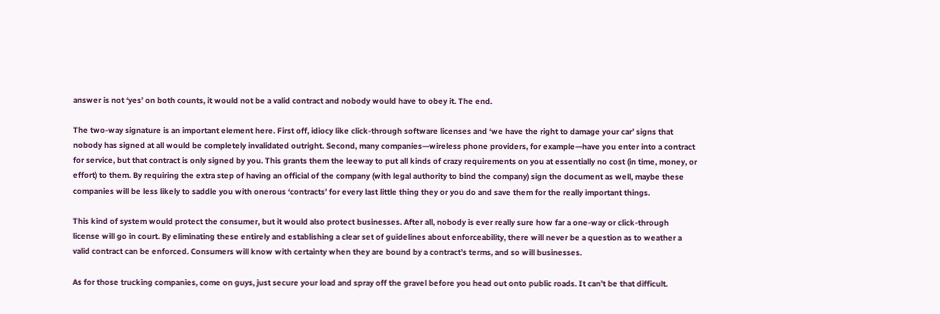answer is not ‘yes’ on both counts, it would not be a valid contract and nobody would have to obey it. The end.

The two-way signature is an important element here. First off, idiocy like click-through software licenses and ‘we have the right to damage your car’ signs that nobody has signed at all would be completely invalidated outright. Second, many companies—wireless phone providers, for example—have you enter into a contract for service, but that contract is only signed by you. This grants them the leeway to put all kinds of crazy requirements on you at essentially no cost (in time, money, or effort) to them. By requiring the extra step of having an official of the company (with legal authority to bind the company) sign the document as well, maybe these companies will be less likely to saddle you with onerous ‘contracts’ for every last little thing they or you do and save them for the really important things.

This kind of system would protect the consumer, but it would also protect businesses. After all, nobody is ever really sure how far a one-way or click-through license will go in court. By eliminating these entirely and establishing a clear set of guidelines about enforceability, there will never be a question as to weather a valid contract can be enforced. Consumers will know with certainty when they are bound by a contract’s terms, and so will businesses.

As for those trucking companies, come on guys, just secure your load and spray off the gravel before you head out onto public roads. It can’t be that difficult.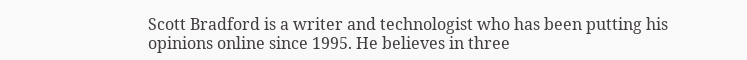Scott Bradford is a writer and technologist who has been putting his opinions online since 1995. He believes in three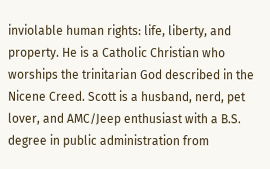inviolable human rights: life, liberty, and property. He is a Catholic Christian who worships the trinitarian God described in the Nicene Creed. Scott is a husband, nerd, pet lover, and AMC/Jeep enthusiast with a B.S. degree in public administration from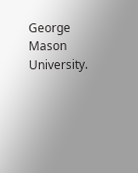George Mason University.